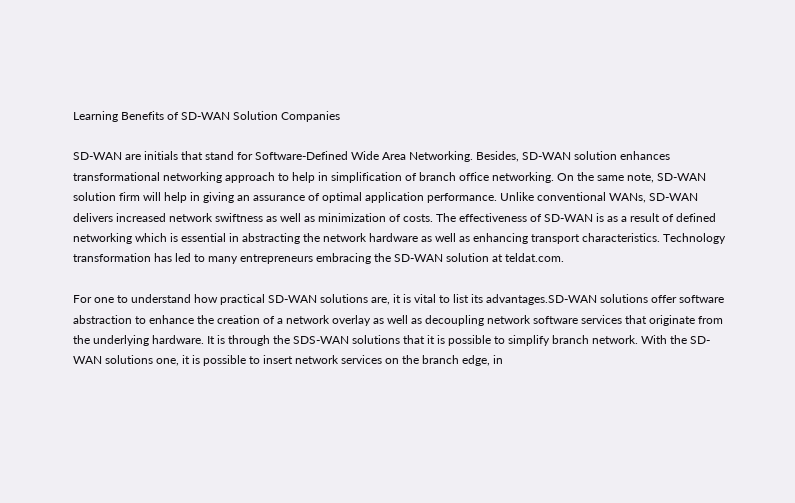Learning Benefits of SD-WAN Solution Companies

SD-WAN are initials that stand for Software-Defined Wide Area Networking. Besides, SD-WAN solution enhances transformational networking approach to help in simplification of branch office networking. On the same note, SD-WAN solution firm will help in giving an assurance of optimal application performance. Unlike conventional WANs, SD-WAN delivers increased network swiftness as well as minimization of costs. The effectiveness of SD-WAN is as a result of defined networking which is essential in abstracting the network hardware as well as enhancing transport characteristics. Technology transformation has led to many entrepreneurs embracing the SD-WAN solution at teldat.com.

For one to understand how practical SD-WAN solutions are, it is vital to list its advantages.SD-WAN solutions offer software abstraction to enhance the creation of a network overlay as well as decoupling network software services that originate from the underlying hardware. It is through the SDS-WAN solutions that it is possible to simplify branch network. With the SD-WAN solutions one, it is possible to insert network services on the branch edge, in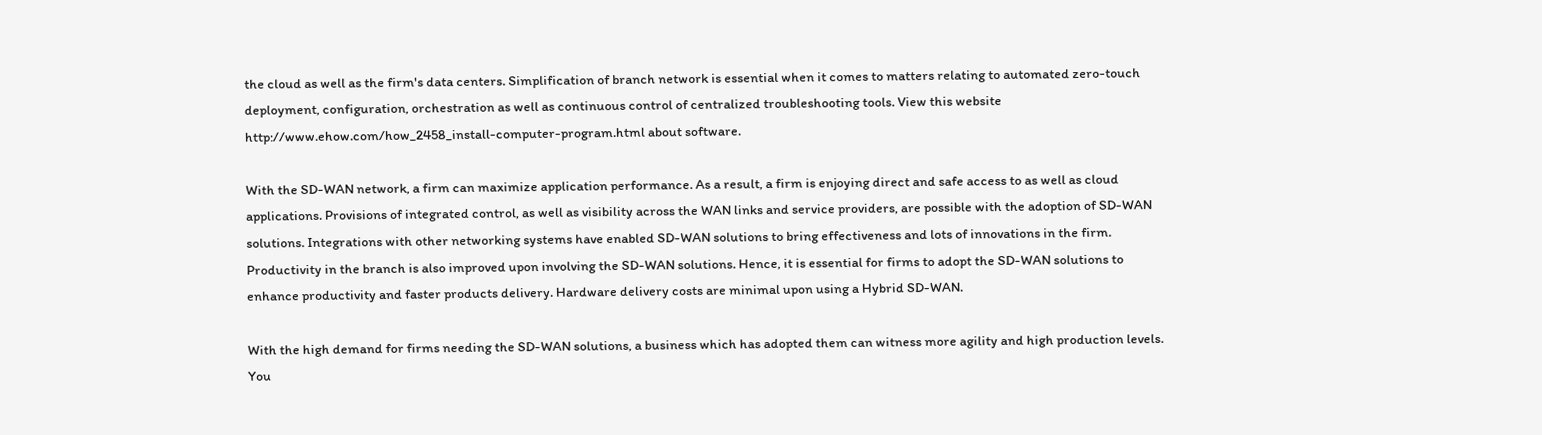the cloud as well as the firm's data centers. Simplification of branch network is essential when it comes to matters relating to automated zero-touch deployment, configuration, orchestration as well as continuous control of centralized troubleshooting tools. View this website http://www.ehow.com/how_2458_install-computer-program.html about software.

With the SD-WAN network, a firm can maximize application performance. As a result, a firm is enjoying direct and safe access to as well as cloud applications. Provisions of integrated control, as well as visibility across the WAN links and service providers, are possible with the adoption of SD-WAN solutions. Integrations with other networking systems have enabled SD-WAN solutions to bring effectiveness and lots of innovations in the firm. Productivity in the branch is also improved upon involving the SD-WAN solutions. Hence, it is essential for firms to adopt the SD-WAN solutions to enhance productivity and faster products delivery. Hardware delivery costs are minimal upon using a Hybrid SD-WAN.

With the high demand for firms needing the SD-WAN solutions, a business which has adopted them can witness more agility and high production levels. You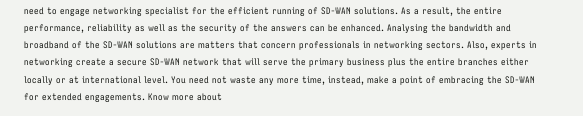need to engage networking specialist for the efficient running of SD-WAN solutions. As a result, the entire performance, reliability as well as the security of the answers can be enhanced. Analysing the bandwidth and broadband of the SD-WAN solutions are matters that concern professionals in networking sectors. Also, experts in networking create a secure SD-WAN network that will serve the primary business plus the entire branches either locally or at international level. You need not waste any more time, instead, make a point of embracing the SD-WAN for extended engagements. Know more about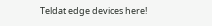Teldat edge devices here!